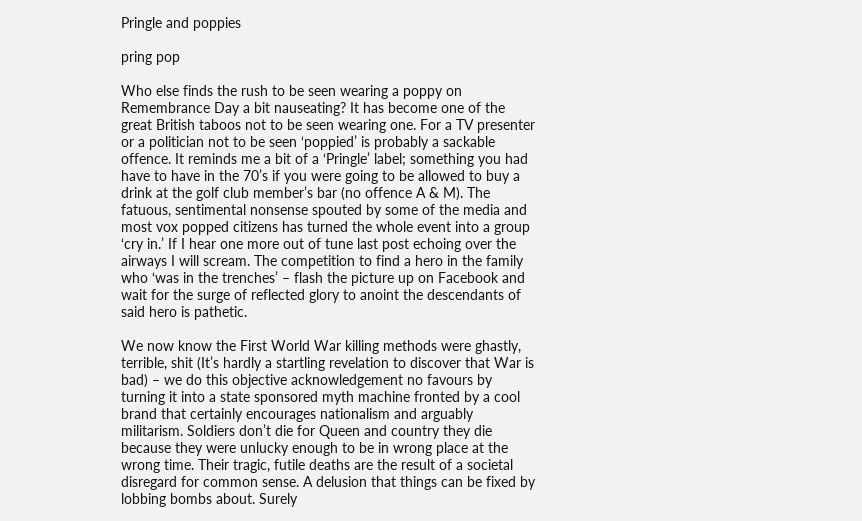Pringle and poppies

pring pop

Who else finds the rush to be seen wearing a poppy on Remembrance Day a bit nauseating? It has become one of the great British taboos not to be seen wearing one. For a TV presenter or a politician not to be seen ‘poppied’ is probably a sackable offence. It reminds me a bit of a ‘Pringle’ label; something you had have to have in the 70’s if you were going to be allowed to buy a drink at the golf club member’s bar (no offence A & M). The fatuous, sentimental nonsense spouted by some of the media and most vox popped citizens has turned the whole event into a group ‘cry in.’ If I hear one more out of tune last post echoing over the airways I will scream. The competition to find a hero in the family who ‘was in the trenches’ – flash the picture up on Facebook and wait for the surge of reflected glory to anoint the descendants of said hero is pathetic.

We now know the First World War killing methods were ghastly, terrible, shit (It’s hardly a startling revelation to discover that War is bad) – we do this objective acknowledgement no favours by turning it into a state sponsored myth machine fronted by a cool brand that certainly encourages nationalism and arguably militarism. Soldiers don’t die for Queen and country they die because they were unlucky enough to be in wrong place at the wrong time. Their tragic, futile deaths are the result of a societal disregard for common sense. A delusion that things can be fixed by lobbing bombs about. Surely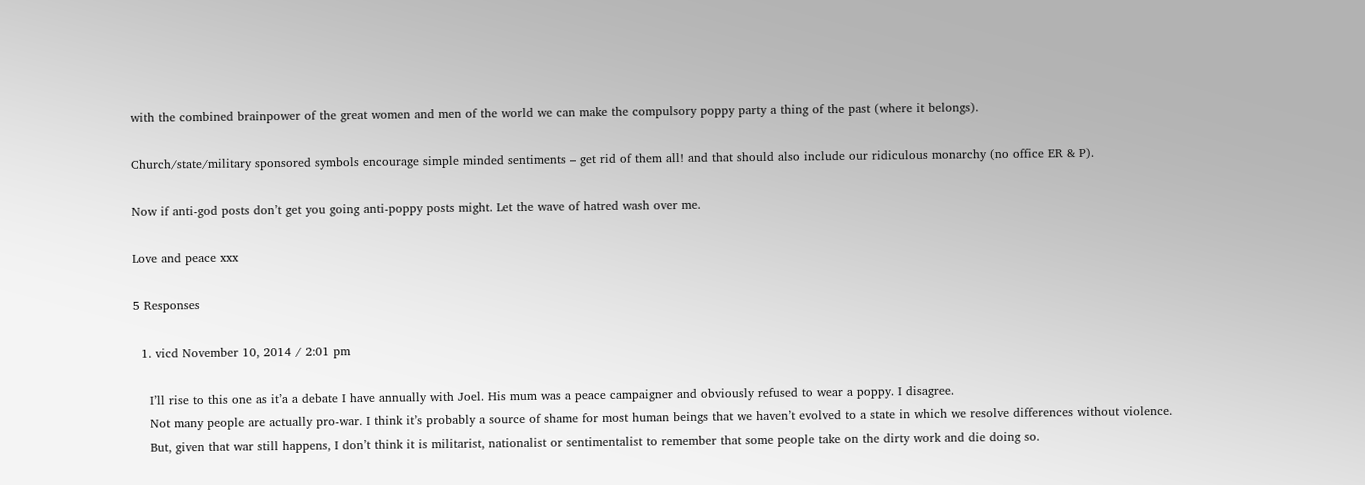with the combined brainpower of the great women and men of the world we can make the compulsory poppy party a thing of the past (where it belongs).

Church/state/military sponsored symbols encourage simple minded sentiments – get rid of them all! and that should also include our ridiculous monarchy (no office ER & P).

Now if anti-god posts don’t get you going anti-poppy posts might. Let the wave of hatred wash over me.

Love and peace xxx

5 Responses

  1. vicd November 10, 2014 / 2:01 pm

    I’ll rise to this one as it’a a debate I have annually with Joel. His mum was a peace campaigner and obviously refused to wear a poppy. I disagree.
    Not many people are actually pro-war. I think it’s probably a source of shame for most human beings that we haven’t evolved to a state in which we resolve differences without violence.
    But, given that war still happens, I don’t think it is militarist, nationalist or sentimentalist to remember that some people take on the dirty work and die doing so.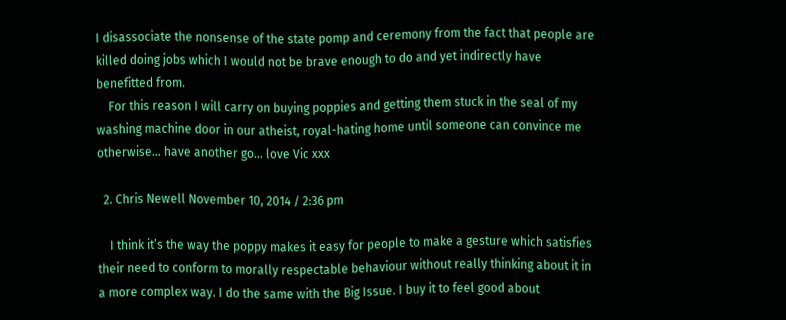I disassociate the nonsense of the state pomp and ceremony from the fact that people are killed doing jobs which I would not be brave enough to do and yet indirectly have benefitted from.
    For this reason I will carry on buying poppies and getting them stuck in the seal of my washing machine door in our atheist, royal-hating home until someone can convince me otherwise… have another go… love Vic xxx

  2. Chris Newell November 10, 2014 / 2:36 pm

    I think it’s the way the poppy makes it easy for people to make a gesture which satisfies their need to conform to morally respectable behaviour without really thinking about it in a more complex way. I do the same with the Big Issue. I buy it to feel good about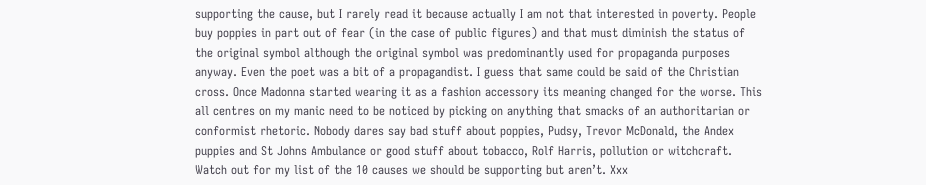supporting the cause, but I rarely read it because actually I am not that interested in poverty. People buy poppies in part out of fear (in the case of public figures) and that must diminish the status of the original symbol although the original symbol was predominantly used for propaganda purposes anyway. Even the poet was a bit of a propagandist. I guess that same could be said of the Christian cross. Once Madonna started wearing it as a fashion accessory its meaning changed for the worse. This all centres on my manic need to be noticed by picking on anything that smacks of an authoritarian or conformist rhetoric. Nobody dares say bad stuff about poppies, Pudsy, Trevor McDonald, the Andex puppies and St Johns Ambulance or good stuff about tobacco, Rolf Harris, pollution or witchcraft. Watch out for my list of the 10 causes we should be supporting but aren’t. Xxx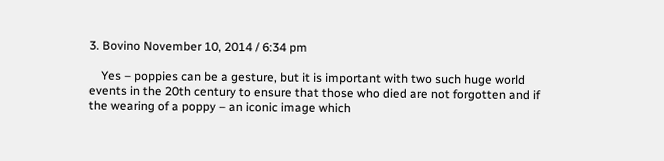3. Bovino November 10, 2014 / 6:34 pm

    Yes – poppies can be a gesture, but it is important with two such huge world events in the 20th century to ensure that those who died are not forgotten and if the wearing of a poppy – an iconic image which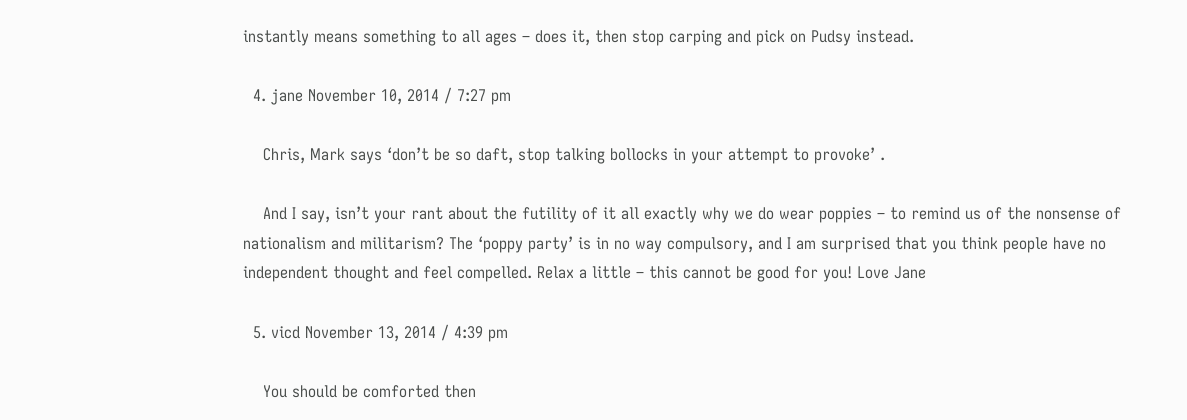instantly means something to all ages – does it, then stop carping and pick on Pudsy instead.

  4. jane November 10, 2014 / 7:27 pm

    Chris, Mark says ‘don’t be so daft, stop talking bollocks in your attempt to provoke’ .

    And I say, isn’t your rant about the futility of it all exactly why we do wear poppies – to remind us of the nonsense of nationalism and militarism? The ‘poppy party’ is in no way compulsory, and I am surprised that you think people have no independent thought and feel compelled. Relax a little – this cannot be good for you! Love Jane

  5. vicd November 13, 2014 / 4:39 pm

    You should be comforted then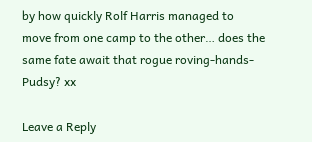by how quickly Rolf Harris managed to move from one camp to the other… does the same fate await that rogue roving-hands-Pudsy? xx

Leave a Reply